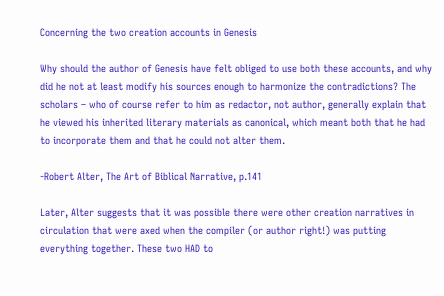Concerning the two creation accounts in Genesis

Why should the author of Genesis have felt obliged to use both these accounts, and why did he not at least modify his sources enough to harmonize the contradictions? The scholars – who of course refer to him as redactor, not author, generally explain that he viewed his inherited literary materials as canonical, which meant both that he had to incorporate them and that he could not alter them.

-Robert Alter, The Art of Biblical Narrative, p.141

Later, Alter suggests that it was possible there were other creation narratives in circulation that were axed when the compiler (or author right!) was putting everything together. These two HAD to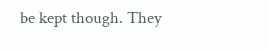be kept though. They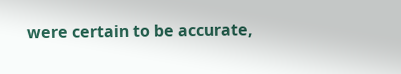were certain to be accurate,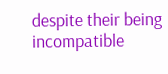despite their being incompatible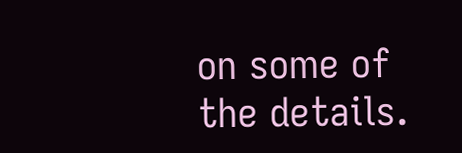on some of the details.